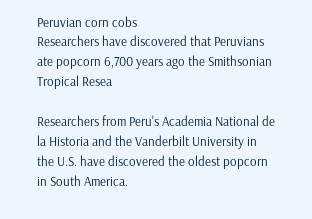Peruvian corn cobs
Researchers have discovered that Peruvians ate popcorn 6,700 years ago the Smithsonian Tropical Resea

Researchers from Peru's Academia National de la Historia and the Vanderbilt University in the U.S. have discovered the oldest popcorn in South America.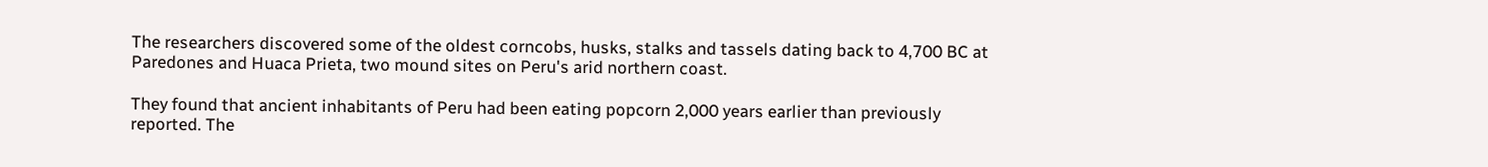The researchers discovered some of the oldest corncobs, husks, stalks and tassels dating back to 4,700 BC at Paredones and Huaca Prieta, two mound sites on Peru's arid northern coast.

They found that ancient inhabitants of Peru had been eating popcorn 2,000 years earlier than previously reported. The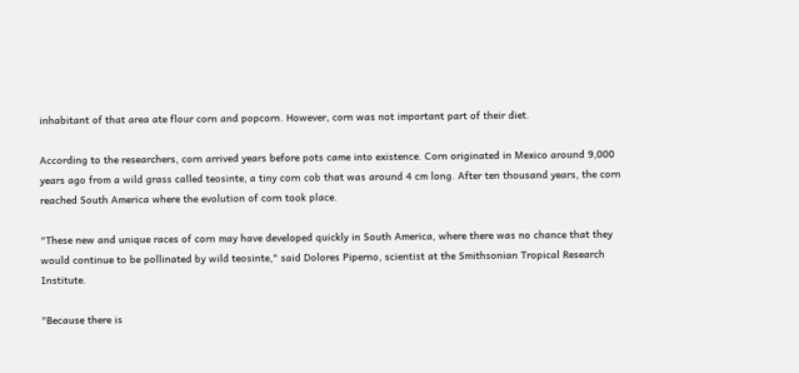inhabitant of that area ate flour corn and popcorn. However, corn was not important part of their diet.

According to the researchers, corn arrived years before pots came into existence. Corn originated in Mexico around 9,000 years ago from a wild grass called teosinte, a tiny corn cob that was around 4 cm long. After ten thousand years, the corn reached South America where the evolution of corn took place.

"These new and unique races of corn may have developed quickly in South America, where there was no chance that they would continue to be pollinated by wild teosinte," said Dolores Piperno, scientist at the Smithsonian Tropical Research Institute.

"Because there is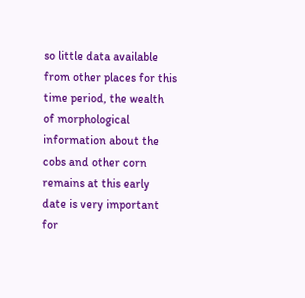so little data available from other places for this time period, the wealth of morphological information about the cobs and other corn remains at this early date is very important for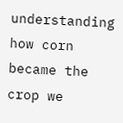understanding how corn became the crop we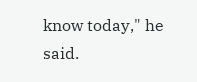know today," he said.